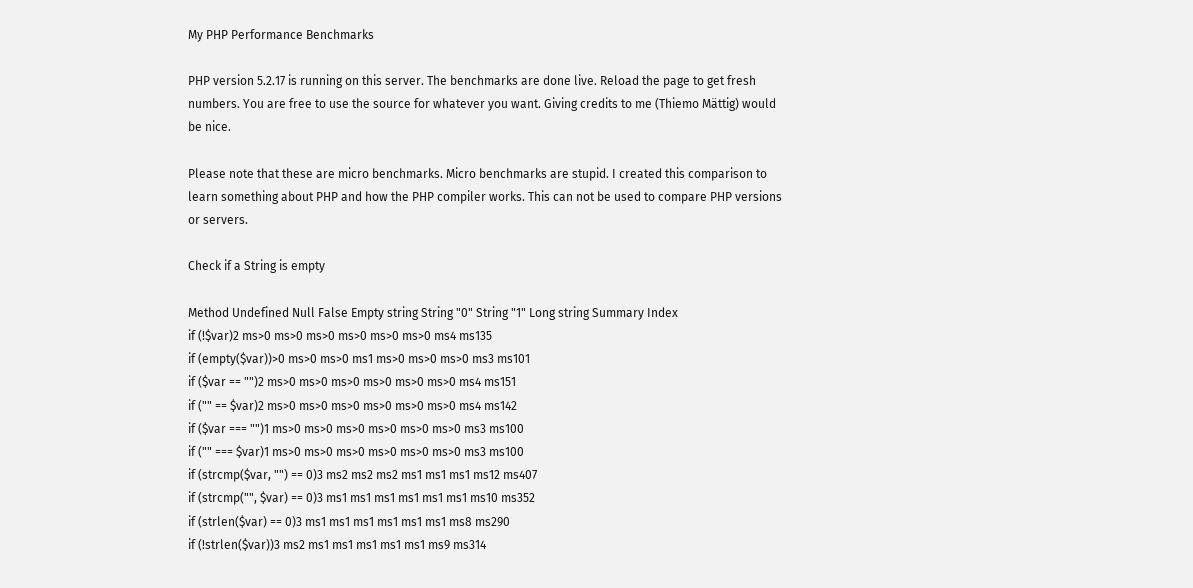My PHP Performance Benchmarks

PHP version 5.2.17 is running on this server. The benchmarks are done live. Reload the page to get fresh numbers. You are free to use the source for whatever you want. Giving credits to me (Thiemo Mättig) would be nice.

Please note that these are micro benchmarks. Micro benchmarks are stupid. I created this comparison to learn something about PHP and how the PHP compiler works. This can not be used to compare PHP versions or servers.

Check if a String is empty

Method Undefined Null False Empty string String "0" String "1" Long string Summary Index
if (!$var)2 ms>0 ms>0 ms>0 ms>0 ms>0 ms>0 ms4 ms135
if (empty($var))>0 ms>0 ms>0 ms1 ms>0 ms>0 ms>0 ms3 ms101
if ($var == "")2 ms>0 ms>0 ms>0 ms>0 ms>0 ms>0 ms4 ms151
if ("" == $var)2 ms>0 ms>0 ms>0 ms>0 ms>0 ms>0 ms4 ms142
if ($var === "")1 ms>0 ms>0 ms>0 ms>0 ms>0 ms>0 ms3 ms100
if ("" === $var)1 ms>0 ms>0 ms>0 ms>0 ms>0 ms>0 ms3 ms100
if (strcmp($var, "") == 0)3 ms2 ms2 ms2 ms1 ms1 ms1 ms12 ms407
if (strcmp("", $var) == 0)3 ms1 ms1 ms1 ms1 ms1 ms1 ms10 ms352
if (strlen($var) == 0)3 ms1 ms1 ms1 ms1 ms1 ms1 ms8 ms290
if (!strlen($var))3 ms2 ms1 ms1 ms1 ms1 ms1 ms9 ms314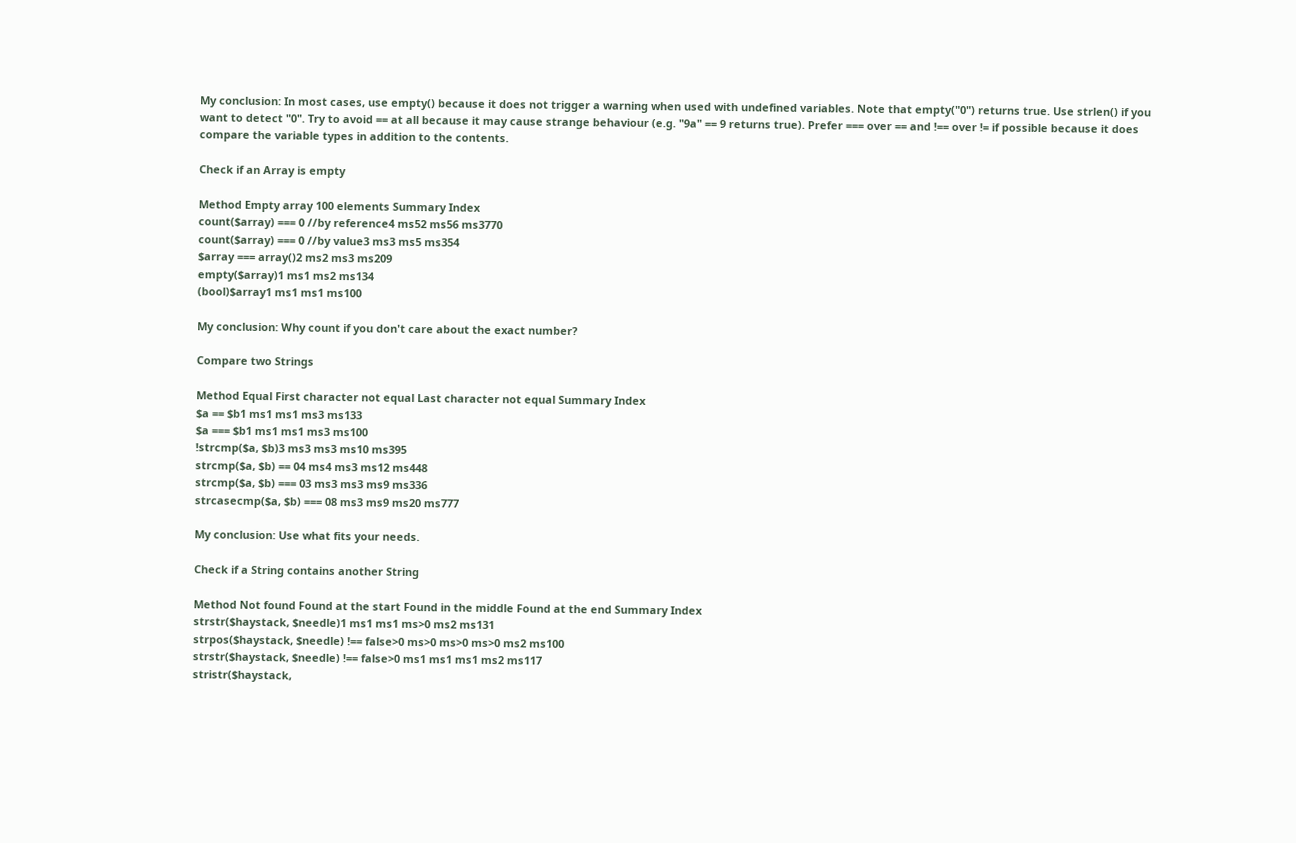My conclusion: In most cases, use empty() because it does not trigger a warning when used with undefined variables. Note that empty("0") returns true. Use strlen() if you want to detect "0". Try to avoid == at all because it may cause strange behaviour (e.g. "9a" == 9 returns true). Prefer === over == and !== over != if possible because it does compare the variable types in addition to the contents.

Check if an Array is empty

Method Empty array 100 elements Summary Index
count($array) === 0 //by reference4 ms52 ms56 ms3770
count($array) === 0 //by value3 ms3 ms5 ms354
$array === array()2 ms2 ms3 ms209
empty($array)1 ms1 ms2 ms134
(bool)$array1 ms1 ms1 ms100

My conclusion: Why count if you don't care about the exact number?

Compare two Strings

Method Equal First character not equal Last character not equal Summary Index
$a == $b1 ms1 ms1 ms3 ms133
$a === $b1 ms1 ms1 ms3 ms100
!strcmp($a, $b)3 ms3 ms3 ms10 ms395
strcmp($a, $b) == 04 ms4 ms3 ms12 ms448
strcmp($a, $b) === 03 ms3 ms3 ms9 ms336
strcasecmp($a, $b) === 08 ms3 ms9 ms20 ms777

My conclusion: Use what fits your needs.

Check if a String contains another String

Method Not found Found at the start Found in the middle Found at the end Summary Index
strstr($haystack, $needle)1 ms1 ms1 ms>0 ms2 ms131
strpos($haystack, $needle) !== false>0 ms>0 ms>0 ms>0 ms2 ms100
strstr($haystack, $needle) !== false>0 ms1 ms1 ms1 ms2 ms117
stristr($haystack,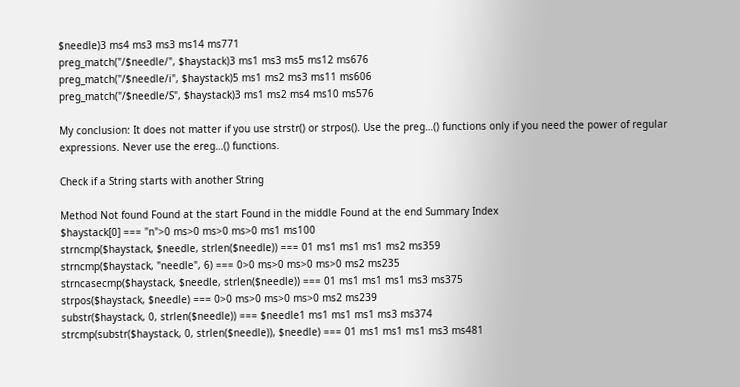$needle)3 ms4 ms3 ms3 ms14 ms771
preg_match("/$needle/", $haystack)3 ms1 ms3 ms5 ms12 ms676
preg_match("/$needle/i", $haystack)5 ms1 ms2 ms3 ms11 ms606
preg_match("/$needle/S", $haystack)3 ms1 ms2 ms4 ms10 ms576

My conclusion: It does not matter if you use strstr() or strpos(). Use the preg…() functions only if you need the power of regular expressions. Never use the ereg…() functions.

Check if a String starts with another String

Method Not found Found at the start Found in the middle Found at the end Summary Index
$haystack[0] === "n">0 ms>0 ms>0 ms>0 ms1 ms100
strncmp($haystack, $needle, strlen($needle)) === 01 ms1 ms1 ms1 ms2 ms359
strncmp($haystack, "needle", 6) === 0>0 ms>0 ms>0 ms>0 ms2 ms235
strncasecmp($haystack, $needle, strlen($needle)) === 01 ms1 ms1 ms1 ms3 ms375
strpos($haystack, $needle) === 0>0 ms>0 ms>0 ms>0 ms2 ms239
substr($haystack, 0, strlen($needle)) === $needle1 ms1 ms1 ms1 ms3 ms374
strcmp(substr($haystack, 0, strlen($needle)), $needle) === 01 ms1 ms1 ms1 ms3 ms481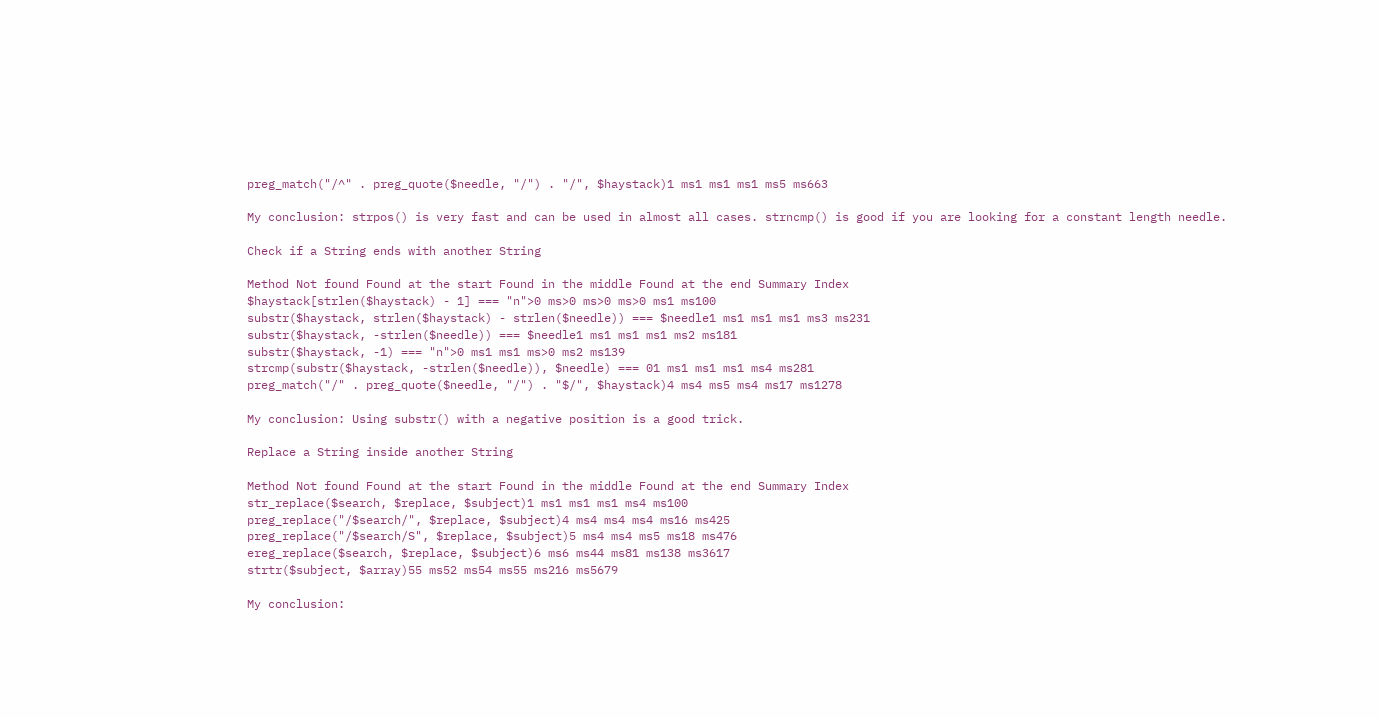preg_match("/^" . preg_quote($needle, "/") . "/", $haystack)1 ms1 ms1 ms1 ms5 ms663

My conclusion: strpos() is very fast and can be used in almost all cases. strncmp() is good if you are looking for a constant length needle.

Check if a String ends with another String

Method Not found Found at the start Found in the middle Found at the end Summary Index
$haystack[strlen($haystack) - 1] === "n">0 ms>0 ms>0 ms>0 ms1 ms100
substr($haystack, strlen($haystack) - strlen($needle)) === $needle1 ms1 ms1 ms1 ms3 ms231
substr($haystack, -strlen($needle)) === $needle1 ms1 ms1 ms1 ms2 ms181
substr($haystack, -1) === "n">0 ms1 ms1 ms>0 ms2 ms139
strcmp(substr($haystack, -strlen($needle)), $needle) === 01 ms1 ms1 ms1 ms4 ms281
preg_match("/" . preg_quote($needle, "/") . "$/", $haystack)4 ms4 ms5 ms4 ms17 ms1278

My conclusion: Using substr() with a negative position is a good trick.

Replace a String inside another String

Method Not found Found at the start Found in the middle Found at the end Summary Index
str_replace($search, $replace, $subject)1 ms1 ms1 ms1 ms4 ms100
preg_replace("/$search/", $replace, $subject)4 ms4 ms4 ms4 ms16 ms425
preg_replace("/$search/S", $replace, $subject)5 ms4 ms4 ms5 ms18 ms476
ereg_replace($search, $replace, $subject)6 ms6 ms44 ms81 ms138 ms3617
strtr($subject, $array)55 ms52 ms54 ms55 ms216 ms5679

My conclusion: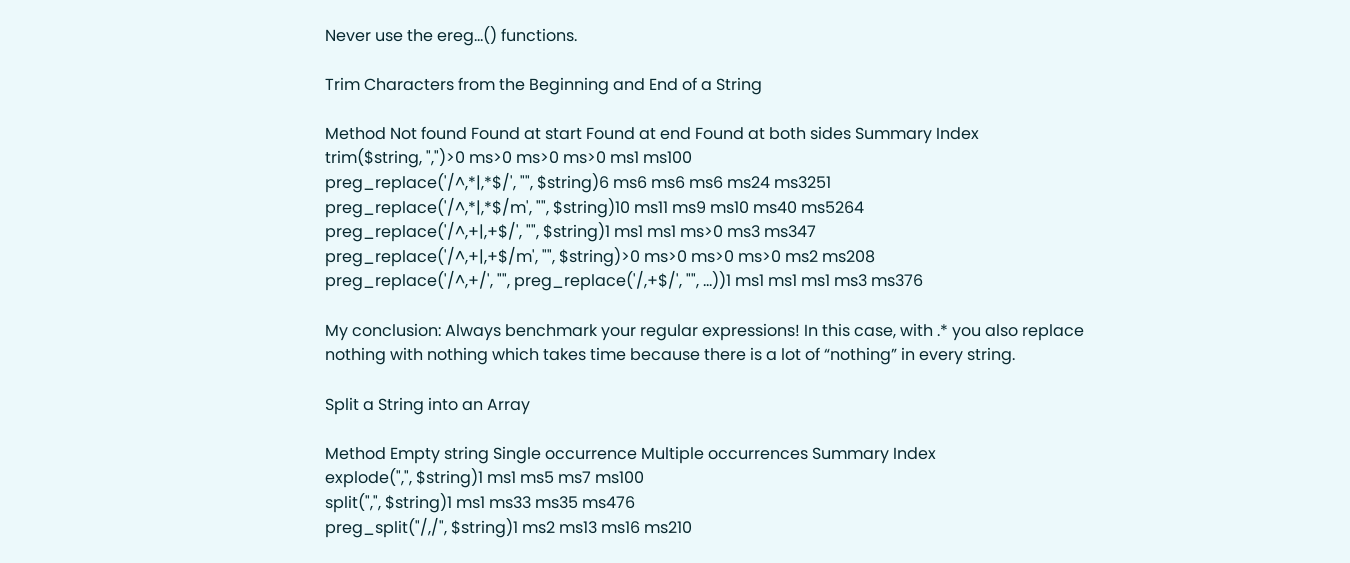Never use the ereg…() functions.

Trim Characters from the Beginning and End of a String

Method Not found Found at start Found at end Found at both sides Summary Index
trim($string, ",")>0 ms>0 ms>0 ms>0 ms1 ms100
preg_replace('/^,*|,*$/', "", $string)6 ms6 ms6 ms6 ms24 ms3251
preg_replace('/^,*|,*$/m', "", $string)10 ms11 ms9 ms10 ms40 ms5264
preg_replace('/^,+|,+$/', "", $string)1 ms1 ms1 ms>0 ms3 ms347
preg_replace('/^,+|,+$/m', "", $string)>0 ms>0 ms>0 ms>0 ms2 ms208
preg_replace('/^,+/', "", preg_replace('/,+$/', "", …))1 ms1 ms1 ms1 ms3 ms376

My conclusion: Always benchmark your regular expressions! In this case, with .* you also replace nothing with nothing which takes time because there is a lot of “nothing” in every string.

Split a String into an Array

Method Empty string Single occurrence Multiple occurrences Summary Index
explode(",", $string)1 ms1 ms5 ms7 ms100
split(",", $string)1 ms1 ms33 ms35 ms476
preg_split("/,/", $string)1 ms2 ms13 ms16 ms210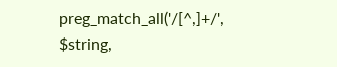preg_match_all('/[^,]+/', $string,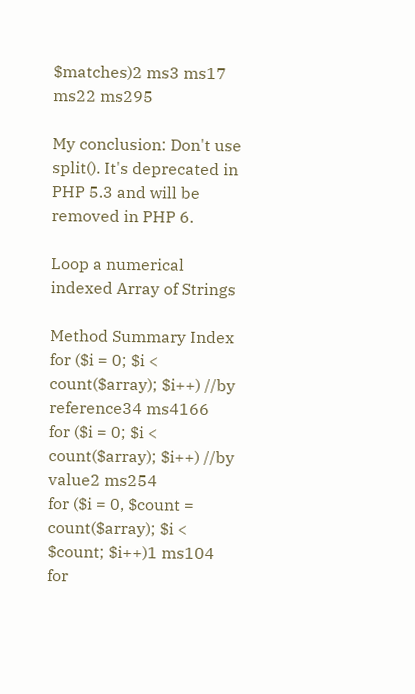$matches)2 ms3 ms17 ms22 ms295

My conclusion: Don't use split(). It's deprecated in PHP 5.3 and will be removed in PHP 6.

Loop a numerical indexed Array of Strings

Method Summary Index
for ($i = 0; $i < count($array); $i++) //by reference34 ms4166
for ($i = 0; $i < count($array); $i++) //by value2 ms254
for ($i = 0, $count = count($array); $i < $count; $i++)1 ms104
for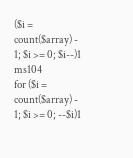($i = count($array) - 1; $i >= 0; $i--)1 ms104
for ($i = count($array) - 1; $i >= 0; --$i)1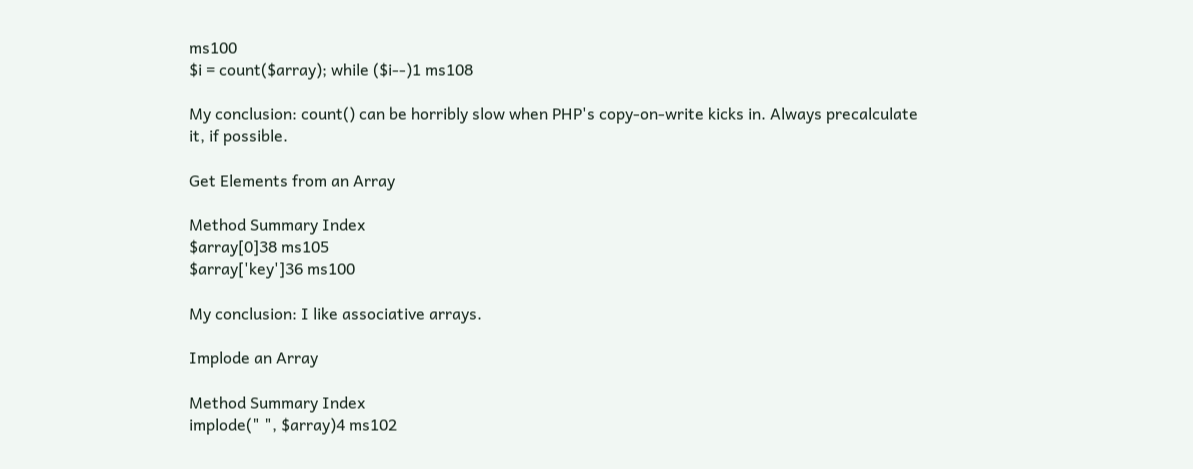ms100
$i = count($array); while ($i--)1 ms108

My conclusion: count() can be horribly slow when PHP's copy-on-write kicks in. Always precalculate it, if possible.

Get Elements from an Array

Method Summary Index
$array[0]38 ms105
$array['key']36 ms100

My conclusion: I like associative arrays.

Implode an Array

Method Summary Index
implode(" ", $array)4 ms102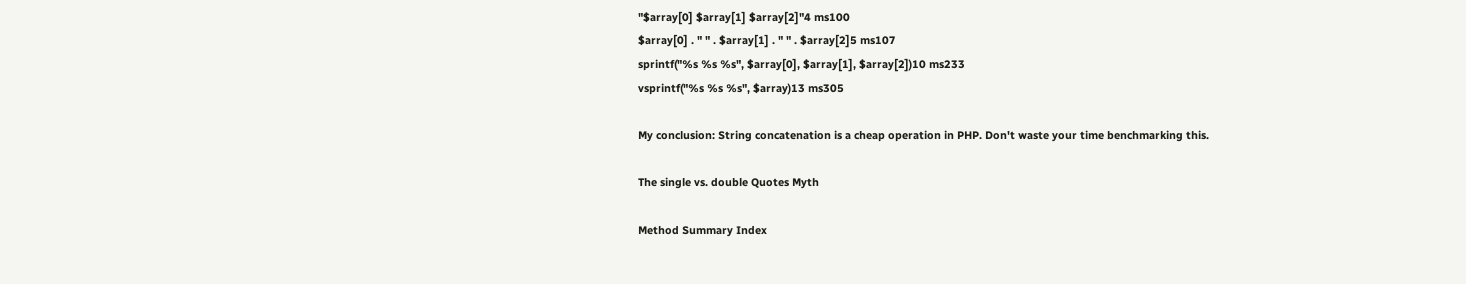"$array[0] $array[1] $array[2]"4 ms100
$array[0] . " " . $array[1] . " " . $array[2]5 ms107
sprintf("%s %s %s", $array[0], $array[1], $array[2])10 ms233
vsprintf("%s %s %s", $array)13 ms305

My conclusion: String concatenation is a cheap operation in PHP. Don't waste your time benchmarking this.

The single vs. double Quotes Myth

Method Summary Index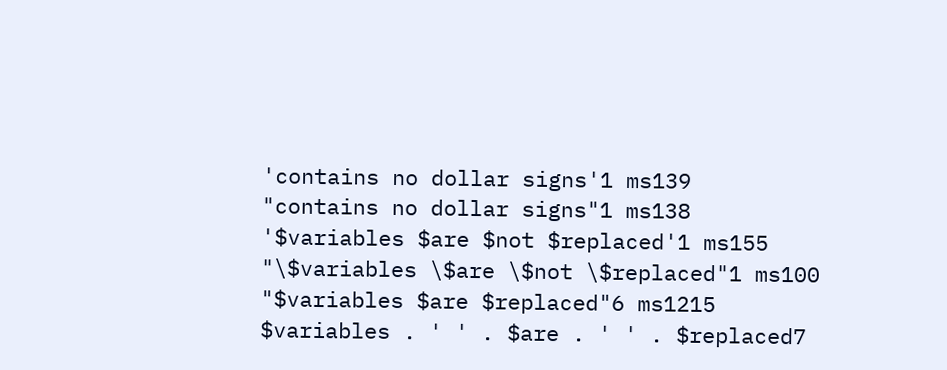'contains no dollar signs'1 ms139
"contains no dollar signs"1 ms138
'$variables $are $not $replaced'1 ms155
"\$variables \$are \$not \$replaced"1 ms100
"$variables $are $replaced"6 ms1215
$variables . ' ' . $are . ' ' . $replaced7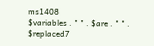ms1408
$variables . " " . $are . " " . $replaced7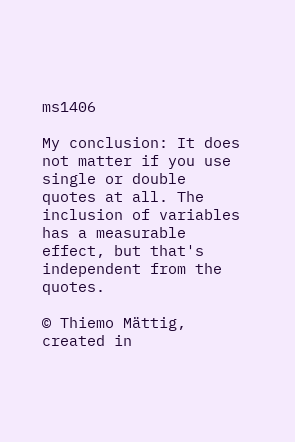ms1406

My conclusion: It does not matter if you use single or double quotes at all. The inclusion of variables has a measurable effect, but that's independent from the quotes.

© Thiemo Mättig, created in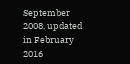September 2008, updated in February 2016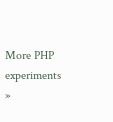More PHP experiments »